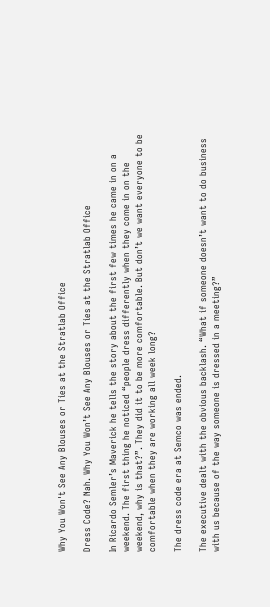Why You Won't See Any Blouses or Ties at the Stratlab Office

Dress Code? Nah. Why You Won’t See Any Blouses or Ties at the Stratlab Office

In Ricardo Semler’s Maverick he tells the story about the first few times he came in on a weekend. The first thing he noticed “people dress differently when they come in on the weekend, why is that?”. They did it to be more comfortable. But don’t we want everyone to be comfortable when they are working all week long?

The dress code era at Semco was ended.

The executive dealt with the obvious backlash. “What if someone doesn’t want to do business with us because of the way someone is dressed in a meeting?”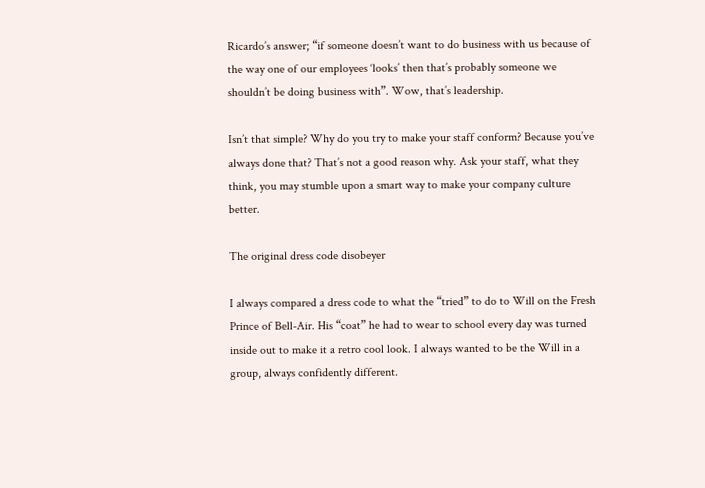Ricardo’s answer; “if someone doesn’t want to do business with us because of the way one of our employees ‘looks’ then that’s probably someone we shouldn’t be doing business with”. Wow, that’s leadership.

Isn’t that simple? Why do you try to make your staff conform? Because you’ve always done that? That’s not a good reason why. Ask your staff, what they think, you may stumble upon a smart way to make your company culture better.

The original dress code disobeyer

I always compared a dress code to what the “tried” to do to Will on the Fresh Prince of Bell-Air. His “coat” he had to wear to school every day was turned inside out to make it a retro cool look. I always wanted to be the Will in a group, always confidently different.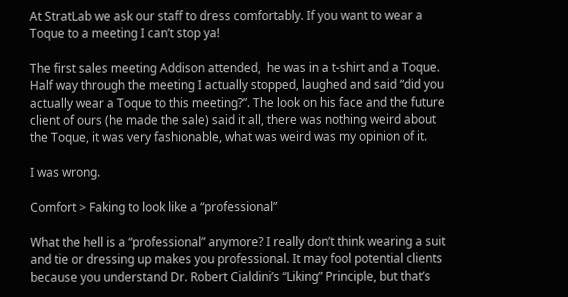At StratLab we ask our staff to dress comfortably. If you want to wear a Toque to a meeting I can’t stop ya!

The first sales meeting Addison attended,  he was in a t-shirt and a Toque. Half way through the meeting I actually stopped, laughed and said “did you actually wear a Toque to this meeting?”. The look on his face and the future client of ours (he made the sale) said it all, there was nothing weird about the Toque, it was very fashionable, what was weird was my opinion of it.

I was wrong.

Comfort > Faking to look like a “professional”

What the hell is a “professional” anymore? I really don’t think wearing a suit and tie or dressing up makes you professional. It may fool potential clients because you understand Dr. Robert Cialdini’s “Liking” Principle, but that’s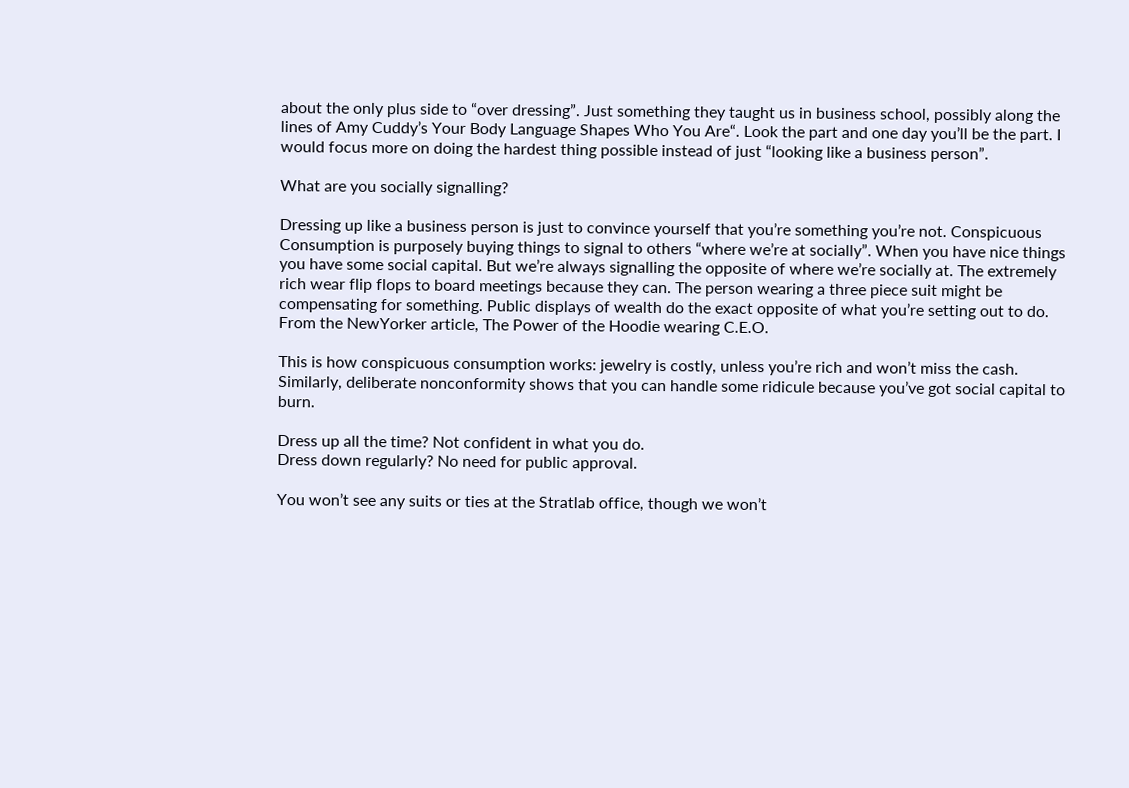about the only plus side to “over dressing”. Just something they taught us in business school, possibly along the lines of Amy Cuddy’s Your Body Language Shapes Who You Are“. Look the part and one day you’ll be the part. I would focus more on doing the hardest thing possible instead of just “looking like a business person”.

What are you socially signalling?

Dressing up like a business person is just to convince yourself that you’re something you’re not. Conspicuous Consumption is purposely buying things to signal to others “where we’re at socially”. When you have nice things you have some social capital. But we’re always signalling the opposite of where we’re socially at. The extremely rich wear flip flops to board meetings because they can. The person wearing a three piece suit might be compensating for something. Public displays of wealth do the exact opposite of what you’re setting out to do. From the NewYorker article, The Power of the Hoodie wearing C.E.O.

This is how conspicuous consumption works: jewelry is costly, unless you’re rich and won’t miss the cash. Similarly, deliberate nonconformity shows that you can handle some ridicule because you’ve got social capital to burn.

Dress up all the time? Not confident in what you do.
Dress down regularly? No need for public approval.

You won’t see any suits or ties at the Stratlab office, though we won’t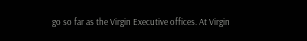go so far as the Virgin Executive offices. At Virgin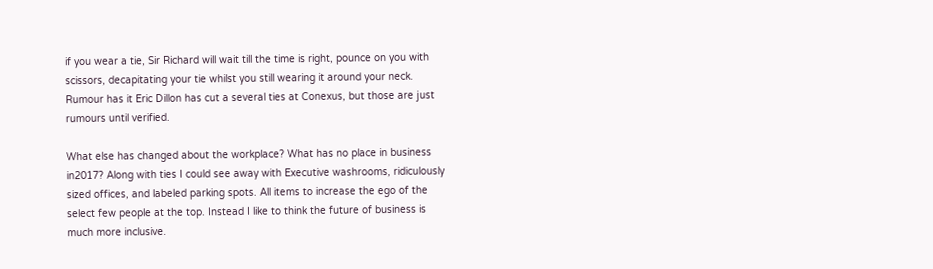if you wear a tie, Sir Richard will wait till the time is right, pounce on you with scissors, decapitating your tie whilst you still wearing it around your neck. Rumour has it Eric Dillon has cut a several ties at Conexus, but those are just rumours until verified.

What else has changed about the workplace? What has no place in business in2017? Along with ties I could see away with Executive washrooms, ridiculously sized offices, and labeled parking spots. All items to increase the ego of the select few people at the top. Instead I like to think the future of business is much more inclusive.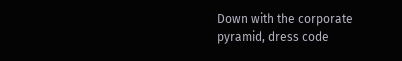Down with the corporate pyramid, dress code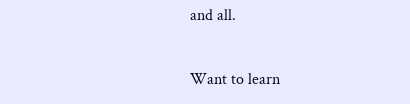and all.

Want to learn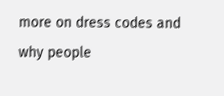more on dress codes and why people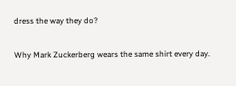dress the way they do?

Why Mark Zuckerberg wears the same shirt every day.